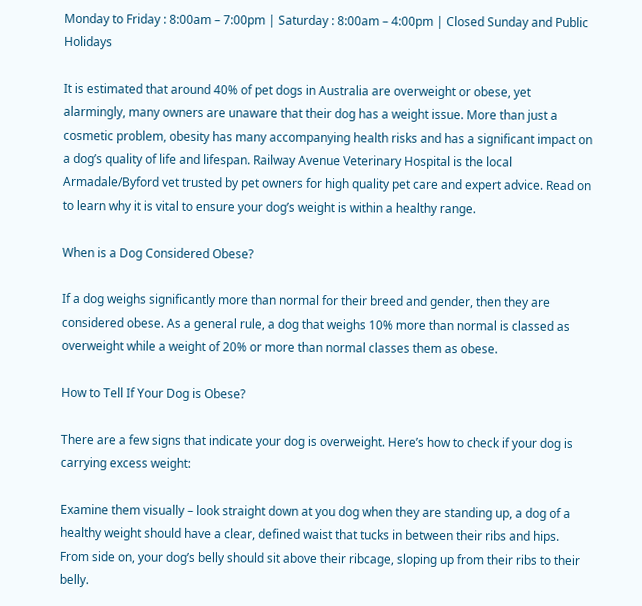Monday to Friday : 8:00am – 7:00pm | Saturday : 8:00am – 4:00pm | Closed Sunday and Public Holidays

It is estimated that around 40% of pet dogs in Australia are overweight or obese, yet alarmingly, many owners are unaware that their dog has a weight issue. More than just a cosmetic problem, obesity has many accompanying health risks and has a significant impact on a dog’s quality of life and lifespan. Railway Avenue Veterinary Hospital is the local Armadale/Byford vet trusted by pet owners for high quality pet care and expert advice. Read on to learn why it is vital to ensure your dog’s weight is within a healthy range.

When is a Dog Considered Obese?

If a dog weighs significantly more than normal for their breed and gender, then they are considered obese. As a general rule, a dog that weighs 10% more than normal is classed as overweight while a weight of 20% or more than normal classes them as obese.

How to Tell If Your Dog is Obese?

There are a few signs that indicate your dog is overweight. Here’s how to check if your dog is carrying excess weight:

Examine them visually – look straight down at you dog when they are standing up, a dog of a healthy weight should have a clear, defined waist that tucks in between their ribs and hips. From side on, your dog’s belly should sit above their ribcage, sloping up from their ribs to their belly.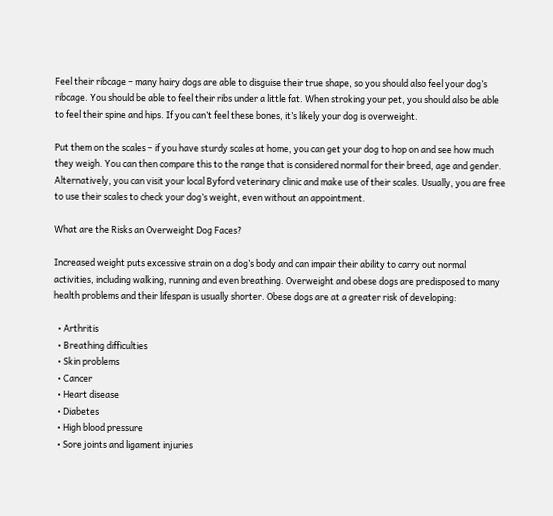Feel their ribcage – many hairy dogs are able to disguise their true shape, so you should also feel your dog’s ribcage. You should be able to feel their ribs under a little fat. When stroking your pet, you should also be able to feel their spine and hips. If you can’t feel these bones, it’s likely your dog is overweight.

Put them on the scales – if you have sturdy scales at home, you can get your dog to hop on and see how much they weigh. You can then compare this to the range that is considered normal for their breed, age and gender. Alternatively, you can visit your local Byford veterinary clinic and make use of their scales. Usually, you are free to use their scales to check your dog’s weight, even without an appointment.

What are the Risks an Overweight Dog Faces?

Increased weight puts excessive strain on a dog’s body and can impair their ability to carry out normal activities, including walking, running and even breathing. Overweight and obese dogs are predisposed to many health problems and their lifespan is usually shorter. Obese dogs are at a greater risk of developing:

  • Arthritis
  • Breathing difficulties
  • Skin problems
  • Cancer
  • Heart disease
  • Diabetes
  • High blood pressure
  • Sore joints and ligament injuries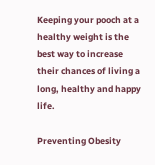Keeping your pooch at a healthy weight is the best way to increase their chances of living a long, healthy and happy life.

Preventing Obesity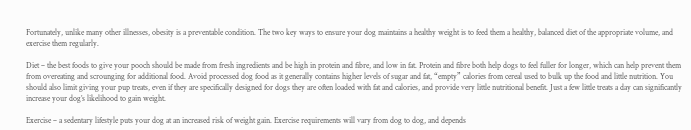Fortunately, unlike many other illnesses, obesity is a preventable condition. The two key ways to ensure your dog maintains a healthy weight is to feed them a healthy, balanced diet of the appropriate volume, and exercise them regularly.

Diet – the best foods to give your pooch should be made from fresh ingredients and be high in protein and fibre, and low in fat. Protein and fibre both help dogs to feel fuller for longer, which can help prevent them from overeating and scrounging for additional food. Avoid processed dog food as it generally contains higher levels of sugar and fat, “empty” calories from cereal used to bulk up the food and little nutrition. You should also limit giving your pup treats, even if they are specifically designed for dogs they are often loaded with fat and calories, and provide very little nutritional benefit. Just a few little treats a day can significantly increase your dog’s likelihood to gain weight.

Exercise – a sedentary lifestyle puts your dog at an increased risk of weight gain. Exercise requirements will vary from dog to dog, and depends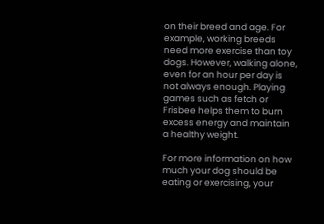on their breed and age. For example, working breeds need more exercise than toy dogs. However, walking alone, even for an hour per day is not always enough. Playing games such as fetch or Frisbee helps them to burn excess energy and maintain a healthy weight.

For more information on how much your dog should be eating or exercising, your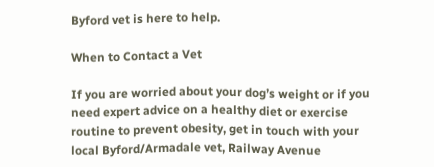Byford vet is here to help.

When to Contact a Vet

If you are worried about your dog’s weight or if you need expert advice on a healthy diet or exercise routine to prevent obesity, get in touch with your local Byford/Armadale vet, Railway Avenue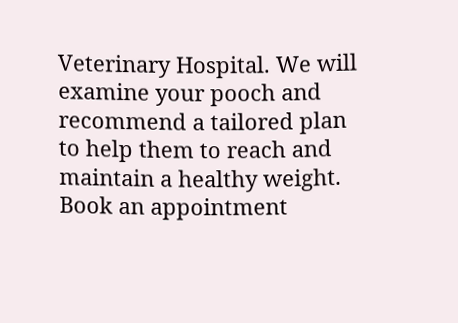Veterinary Hospital. We will examine your pooch and recommend a tailored plan to help them to reach and maintain a healthy weight. Book an appointment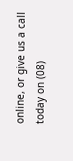online, or give us a call today on (08)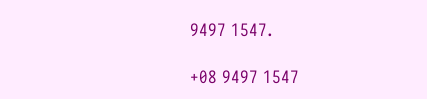9497 1547.

+08 9497 1547